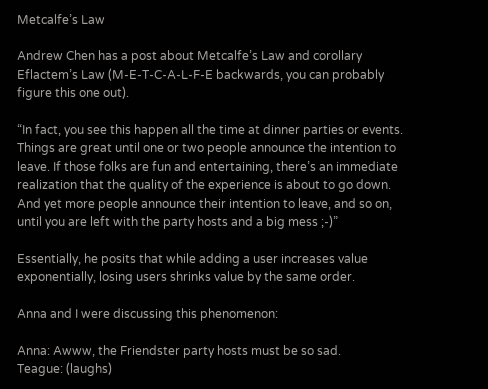Metcalfe’s Law

Andrew Chen has a post about Metcalfe’s Law and corollary Eflactem’s Law (M-E-T-C-A-L-F-E backwards, you can probably figure this one out).

“In fact, you see this happen all the time at dinner parties or events. Things are great until one or two people announce the intention to leave. If those folks are fun and entertaining, there’s an immediate realization that the quality of the experience is about to go down. And yet more people announce their intention to leave, and so on, until you are left with the party hosts and a big mess ;-)”

Essentially, he posits that while adding a user increases value exponentially, losing users shrinks value by the same order.

Anna and I were discussing this phenomenon:

Anna: Awww, the Friendster party hosts must be so sad.
Teague: (laughs)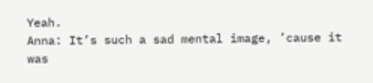Yeah.
Anna: It’s such a sad mental image, ’cause it was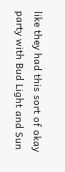like they had this sort of okay party with Bud Light and Sun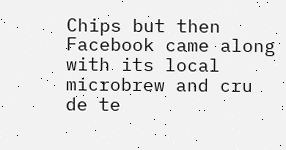Chips but then Facebook came along with its local microbrew and cru de te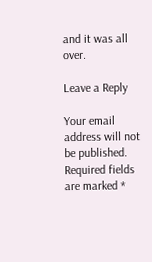and it was all over.

Leave a Reply

Your email address will not be published. Required fields are marked *